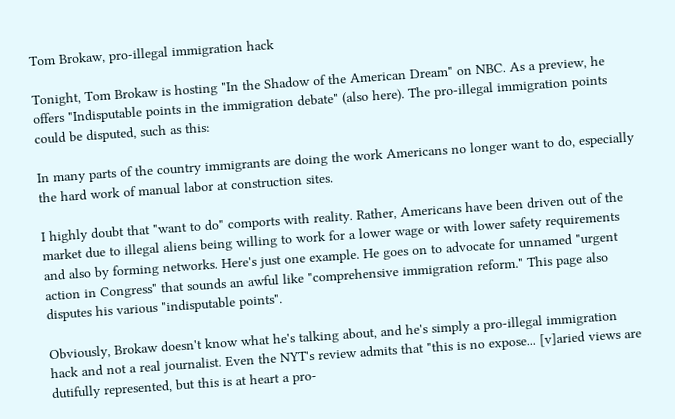Tom Brokaw, pro-illegal immigration hack

Tonight, Tom Brokaw is hosting "In the Shadow of the American Dream" on NBC. As a preview, he offers "Indisputable points in the immigration debate" (also here). The pro-illegal immigration points could be disputed, such as this:

In many parts of the country immigrants are doing the work Americans no longer want to do, especially the hard work of manual labor at construction sites.

I highly doubt that "want to do" comports with reality. Rather, Americans have been driven out of the market due to illegal aliens being willing to work for a lower wage or with lower safety requirements and also by forming networks. Here's just one example. He goes on to advocate for unnamed "urgent action in Congress" that sounds an awful like "comprehensive immigration reform." This page also disputes his various "indisputable points".

Obviously, Brokaw doesn't know what he's talking about, and he's simply a pro-illegal immigration hack and not a real journalist. Even the NYT's review admits that "this is no expose... [v]aried views are dutifully represented, but this is at heart a pro-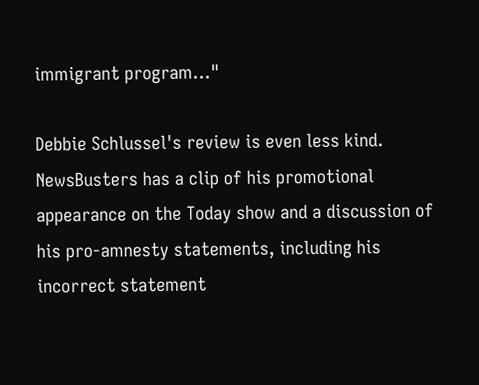immigrant program..."

Debbie Schlussel's review is even less kind. NewsBusters has a clip of his promotional appearance on the Today show and a discussion of his pro-amnesty statements, including his incorrect statement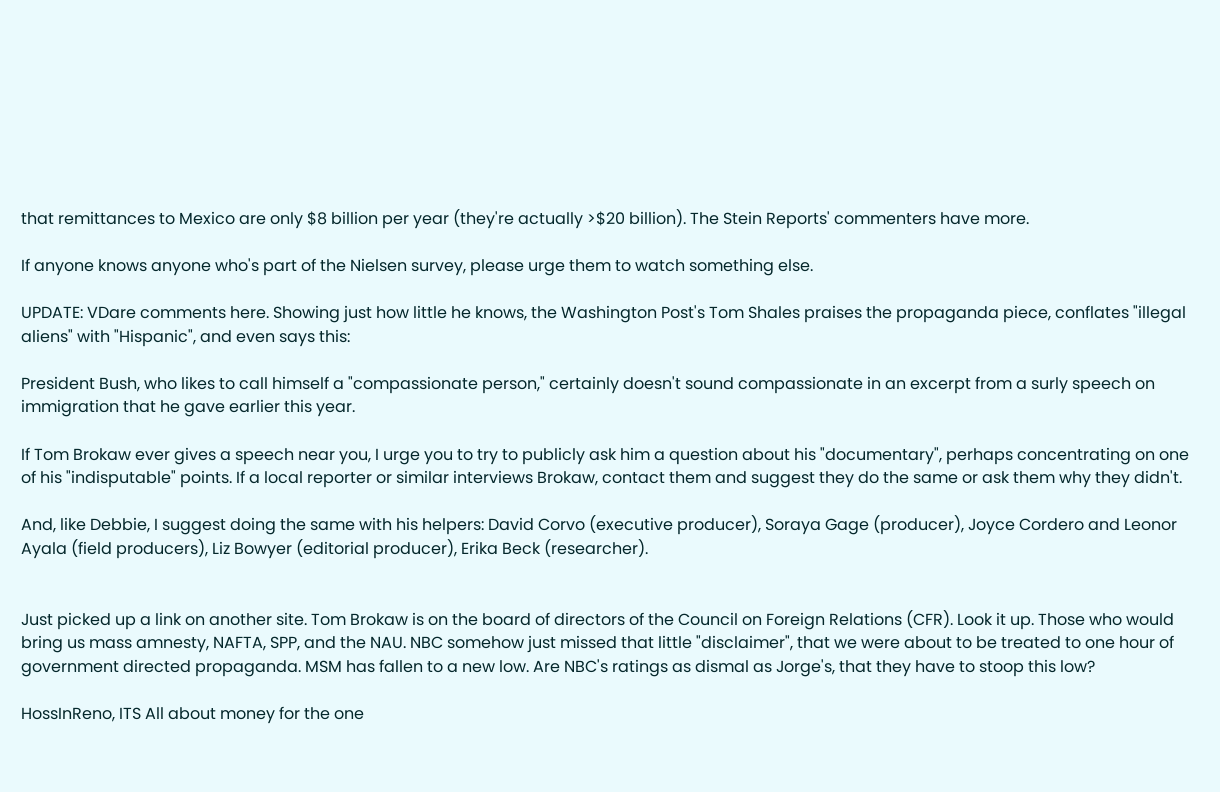that remittances to Mexico are only $8 billion per year (they're actually >$20 billion). The Stein Reports' commenters have more.

If anyone knows anyone who's part of the Nielsen survey, please urge them to watch something else.

UPDATE: VDare comments here. Showing just how little he knows, the Washington Post's Tom Shales praises the propaganda piece, conflates "illegal aliens" with "Hispanic", and even says this:

President Bush, who likes to call himself a "compassionate person," certainly doesn't sound compassionate in an excerpt from a surly speech on immigration that he gave earlier this year.

If Tom Brokaw ever gives a speech near you, I urge you to try to publicly ask him a question about his "documentary", perhaps concentrating on one of his "indisputable" points. If a local reporter or similar interviews Brokaw, contact them and suggest they do the same or ask them why they didn't.

And, like Debbie, I suggest doing the same with his helpers: David Corvo (executive producer), Soraya Gage (producer), Joyce Cordero and Leonor Ayala (field producers), Liz Bowyer (editorial producer), Erika Beck (researcher).


Just picked up a link on another site. Tom Brokaw is on the board of directors of the Council on Foreign Relations (CFR). Look it up. Those who would bring us mass amnesty, NAFTA, SPP, and the NAU. NBC somehow just missed that little "disclaimer", that we were about to be treated to one hour of government directed propaganda. MSM has fallen to a new low. Are NBC's ratings as dismal as Jorge's, that they have to stoop this low?

HossInReno, ITS All about money for the one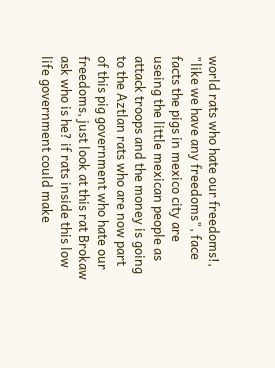world rats who hate our freedoms!, "like we have any freedoms", face facts the pigs in mexico city are useing the little mexican people as attack troops and the money is going to the Aztlan rats who are now part of this pig government who hate our freedoms, just look at this rat Brokaw ask who is he? if rats inside this low life government could make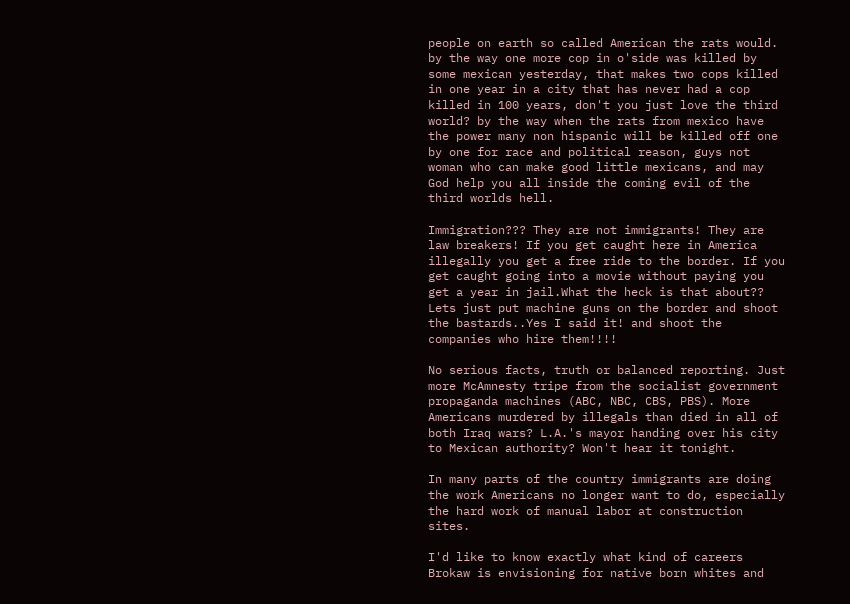people on earth so called American the rats would. by the way one more cop in o'side was killed by some mexican yesterday, that makes two cops killed in one year in a city that has never had a cop killed in 100 years, don't you just love the third world? by the way when the rats from mexico have the power many non hispanic will be killed off one by one for race and political reason, guys not woman who can make good little mexicans, and may God help you all inside the coming evil of the third worlds hell.

Immigration??? They are not immigrants! They are law breakers! If you get caught here in America illegally you get a free ride to the border. If you get caught going into a movie without paying you get a year in jail.What the heck is that about?? Lets just put machine guns on the border and shoot the bastards..Yes I said it! and shoot the companies who hire them!!!!

No serious facts, truth or balanced reporting. Just more McAmnesty tripe from the socialist government propaganda machines (ABC, NBC, CBS, PBS). More Americans murdered by illegals than died in all of both Iraq wars? L.A.'s mayor handing over his city to Mexican authority? Won't hear it tonight.

In many parts of the country immigrants are doing the work Americans no longer want to do, especially the hard work of manual labor at construction sites.

I'd like to know exactly what kind of careers Brokaw is envisioning for native born whites and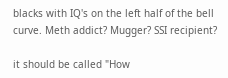blacks with IQ's on the left half of the bell curve. Meth addict? Mugger? SSI recipient?

it should be called "How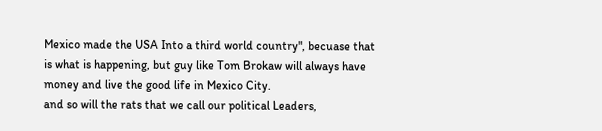Mexico made the USA Into a third world country", becuase that is what is happening, but guy like Tom Brokaw will always have money and live the good life in Mexico City.
and so will the rats that we call our political Leaders,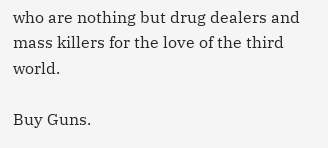who are nothing but drug dealers and mass killers for the love of the third world.

Buy Guns.